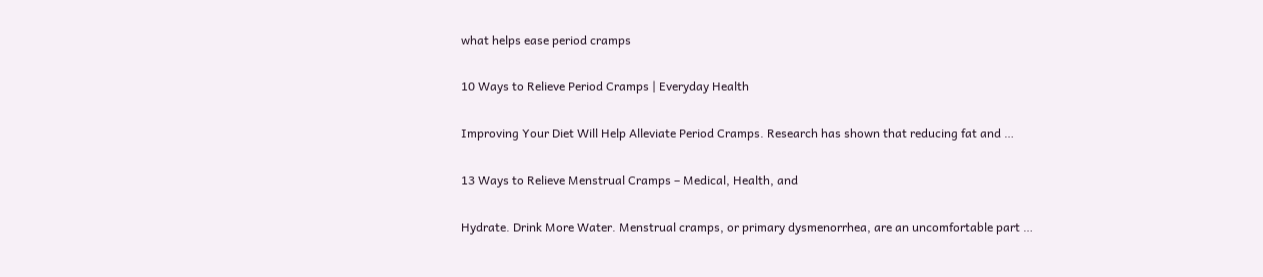what helps ease period cramps

10 Ways to Relieve Period Cramps | Everyday Health

Improving Your Diet Will Help Alleviate Period Cramps. Research has shown that reducing fat and …

13 Ways to Relieve Menstrual Cramps – Medical, Health, and

Hydrate. Drink More Water. Menstrual cramps, or primary dysmenorrhea, are an uncomfortable part …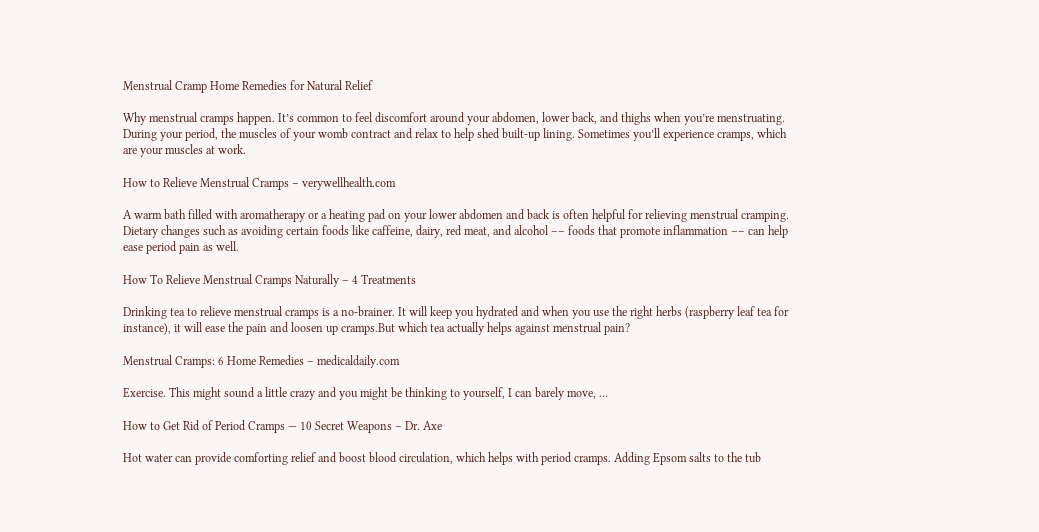Menstrual Cramp Home Remedies for Natural Relief

Why menstrual cramps happen. It’s common to feel discomfort around your abdomen, lower back, and thighs when you’re menstruating. During your period, the muscles of your womb contract and relax to help shed built-up lining. Sometimes you’ll experience cramps, which are your muscles at work.

How to Relieve Menstrual Cramps – verywellhealth.com

A warm bath filled with aromatherapy or a heating pad on your lower abdomen and back is often helpful for relieving menstrual cramping. Dietary changes such as avoiding certain foods like caffeine, dairy, red meat, and alcohol –– foods that promote inflammation –– can help ease period pain as well.

How To Relieve Menstrual Cramps Naturally – 4 Treatments

Drinking tea to relieve menstrual cramps is a no-brainer. It will keep you hydrated and when you use the right herbs (raspberry leaf tea for instance), it will ease the pain and loosen up cramps.But which tea actually helps against menstrual pain?

Menstrual Cramps: 6 Home Remedies – medicaldaily.com

Exercise. This might sound a little crazy and you might be thinking to yourself, I can barely move, …

How to Get Rid of Period Cramps — 10 Secret Weapons – Dr. Axe

Hot water can provide comforting relief and boost blood circulation, which helps with period cramps. Adding Epsom salts to the tub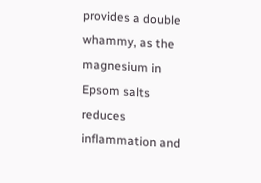provides a double whammy, as the magnesium in Epsom salts reduces inflammation and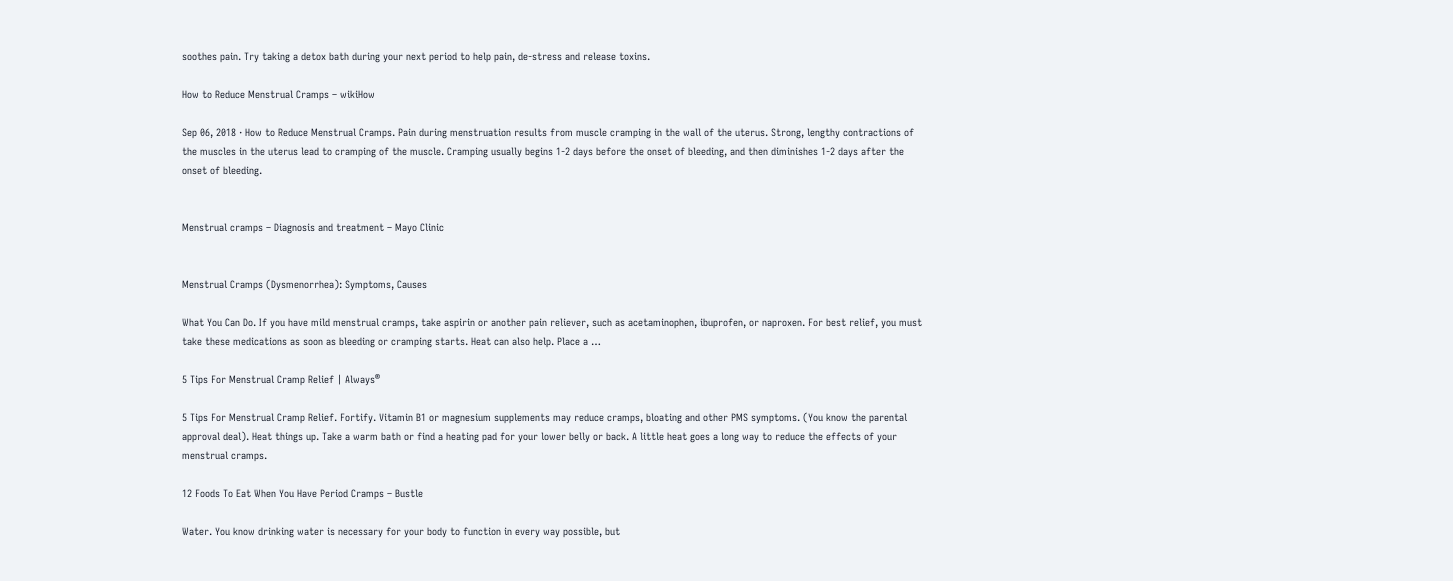soothes pain. Try taking a detox bath during your next period to help pain, de-stress and release toxins.

How to Reduce Menstrual Cramps – wikiHow

Sep 06, 2018 · How to Reduce Menstrual Cramps. Pain during menstruation results from muscle cramping in the wall of the uterus. Strong, lengthy contractions of the muscles in the uterus lead to cramping of the muscle. Cramping usually begins 1-2 days before the onset of bleeding, and then diminishes 1-2 days after the onset of bleeding.


Menstrual cramps – Diagnosis and treatment – Mayo Clinic


Menstrual Cramps (Dysmenorrhea): Symptoms, Causes

What You Can Do. If you have mild menstrual cramps, take aspirin or another pain reliever, such as acetaminophen, ibuprofen, or naproxen. For best relief, you must take these medications as soon as bleeding or cramping starts. Heat can also help. Place a …

5 Tips For Menstrual Cramp Relief | Always®

5 Tips For Menstrual Cramp Relief. Fortify. Vitamin B1 or magnesium supplements may reduce cramps, bloating and other PMS symptoms. (You know the parental approval deal). Heat things up. Take a warm bath or find a heating pad for your lower belly or back. A little heat goes a long way to reduce the effects of your menstrual cramps.

12 Foods To Eat When You Have Period Cramps – Bustle

Water. You know drinking water is necessary for your body to function in every way possible, but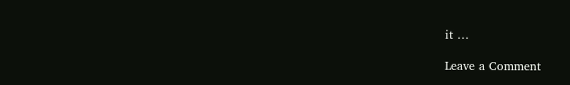it …

Leave a Comment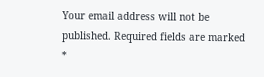Your email address will not be published. Required fields are marked *